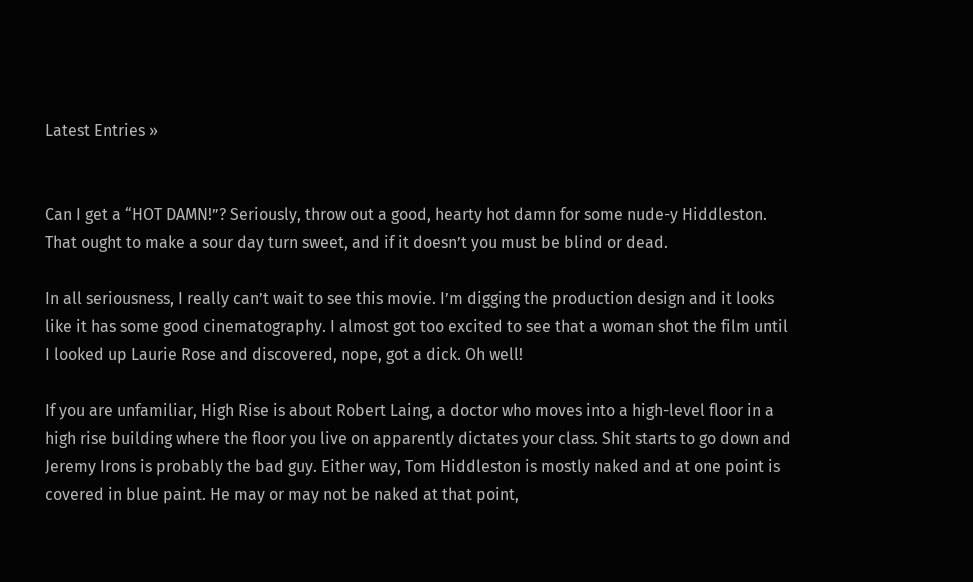Latest Entries »


Can I get a “HOT DAMN!”? Seriously, throw out a good, hearty hot damn for some nude-y Hiddleston. That ought to make a sour day turn sweet, and if it doesn’t you must be blind or dead.

In all seriousness, I really can’t wait to see this movie. I’m digging the production design and it looks like it has some good cinematography. I almost got too excited to see that a woman shot the film until I looked up Laurie Rose and discovered, nope, got a dick. Oh well!

If you are unfamiliar, High Rise is about Robert Laing, a doctor who moves into a high-level floor in a high rise building where the floor you live on apparently dictates your class. Shit starts to go down and Jeremy Irons is probably the bad guy. Either way, Tom Hiddleston is mostly naked and at one point is covered in blue paint. He may or may not be naked at that point,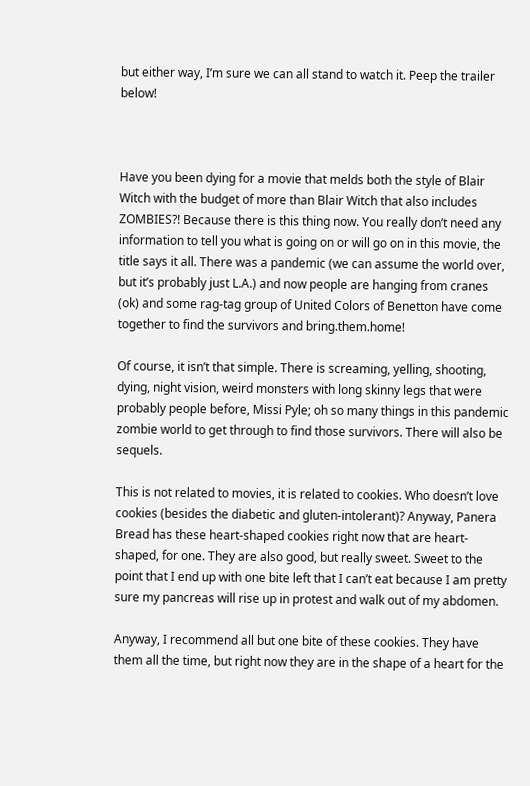but either way, I’m sure we can all stand to watch it. Peep the trailer below!



Have you been dying for a movie that melds both the style of Blair Witch with the budget of more than Blair Witch that also includes ZOMBIES?! Because there is this thing now. You really don’t need any information to tell you what is going on or will go on in this movie, the title says it all. There was a pandemic (we can assume the world over, but it’s probably just L.A.) and now people are hanging from cranes (ok) and some rag-tag group of United Colors of Benetton have come together to find the survivors and bring.them.home!

Of course, it isn’t that simple. There is screaming, yelling, shooting, dying, night vision, weird monsters with long skinny legs that were probably people before, Missi Pyle; oh so many things in this pandemic zombie world to get through to find those survivors. There will also be sequels.

This is not related to movies, it is related to cookies. Who doesn’t love cookies (besides the diabetic and gluten-intolerant)? Anyway, Panera Bread has these heart-shaped cookies right now that are heart-shaped, for one. They are also good, but really sweet. Sweet to the point that I end up with one bite left that I can’t eat because I am pretty sure my pancreas will rise up in protest and walk out of my abdomen.

Anyway, I recommend all but one bite of these cookies. They have them all the time, but right now they are in the shape of a heart for the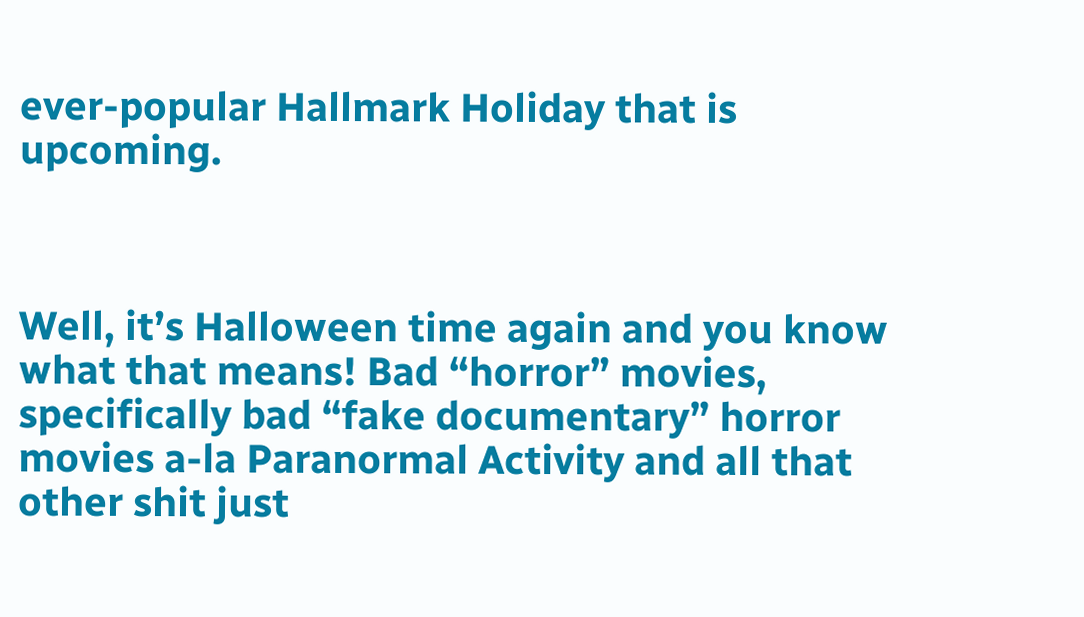ever-popular Hallmark Holiday that is upcoming.



Well, it’s Halloween time again and you know what that means! Bad “horror” movies, specifically bad “fake documentary” horror movies a-la Paranormal Activity and all that other shit just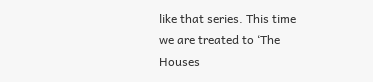like that series. This time we are treated to ‘The Houses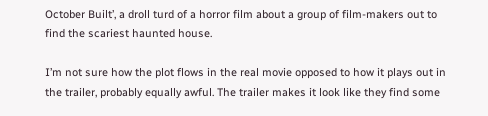October Built’, a droll turd of a horror film about a group of film-makers out to find the scariest haunted house.

I’m not sure how the plot flows in the real movie opposed to how it plays out in the trailer, probably equally awful. The trailer makes it look like they find some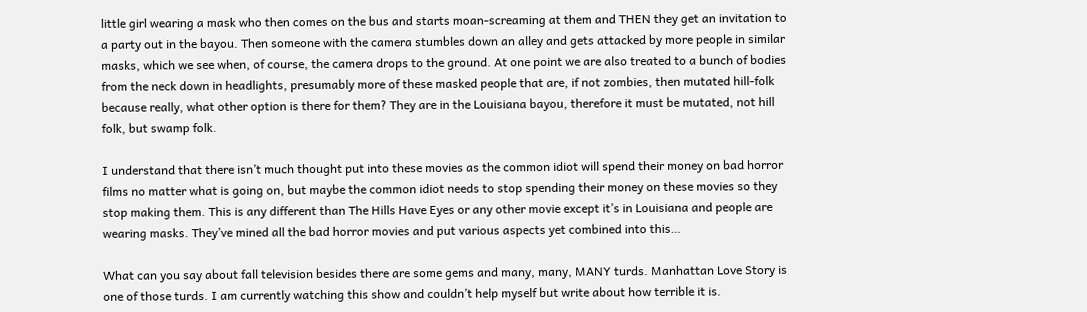little girl wearing a mask who then comes on the bus and starts moan-screaming at them and THEN they get an invitation to a party out in the bayou. Then someone with the camera stumbles down an alley and gets attacked by more people in similar masks, which we see when, of course, the camera drops to the ground. At one point we are also treated to a bunch of bodies from the neck down in headlights, presumably more of these masked people that are, if not zombies, then mutated hill-folk because really, what other option is there for them? They are in the Louisiana bayou, therefore it must be mutated, not hill folk, but swamp folk.

I understand that there isn’t much thought put into these movies as the common idiot will spend their money on bad horror films no matter what is going on, but maybe the common idiot needs to stop spending their money on these movies so they stop making them. This is any different than The Hills Have Eyes or any other movie except it’s in Louisiana and people are wearing masks. They’ve mined all the bad horror movies and put various aspects yet combined into this…

What can you say about fall television besides there are some gems and many, many, MANY turds. Manhattan Love Story is one of those turds. I am currently watching this show and couldn’t help myself but write about how terrible it is.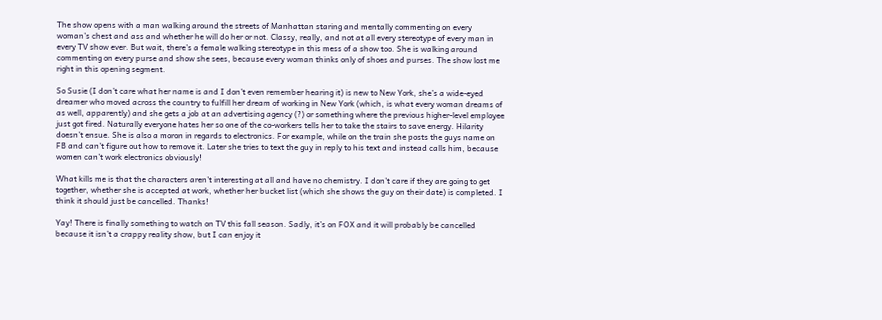The show opens with a man walking around the streets of Manhattan staring and mentally commenting on every woman’s chest and ass and whether he will do her or not. Classy, really, and not at all every stereotype of every man in every TV show ever. But wait, there’s a female walking stereotype in this mess of a show too. She is walking around commenting on every purse and show she sees, because every woman thinks only of shoes and purses. The show lost me right in this opening segment.

So Susie (I don’t care what her name is and I don’t even remember hearing it) is new to New York, she’s a wide-eyed dreamer who moved across the country to fulfill her dream of working in New York (which, is what every woman dreams of as well, apparently) and she gets a job at an advertising agency (?) or something where the previous higher-level employee just got fired. Naturally everyone hates her so one of the co-workers tells her to take the stairs to save energy. Hilarity doesn’t ensue. She is also a moron in regards to electronics. For example, while on the train she posts the guys name on FB and can’t figure out how to remove it. Later she tries to text the guy in reply to his text and instead calls him, because women can’t work electronics obviously!

What kills me is that the characters aren’t interesting at all and have no chemistry. I don’t care if they are going to get together, whether she is accepted at work, whether her bucket list (which she shows the guy on their date) is completed. I think it should just be cancelled. Thanks!

Yay! There is finally something to watch on TV this fall season. Sadly, it’s on FOX and it will probably be cancelled because it isn’t a crappy reality show, but I can enjoy it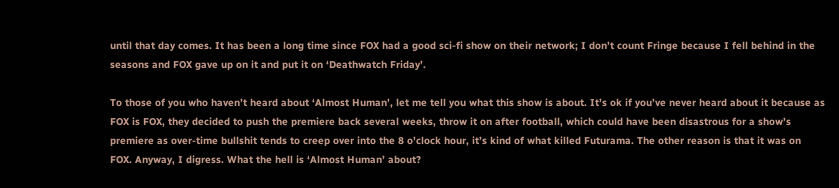until that day comes. It has been a long time since FOX had a good sci-fi show on their network; I don’t count Fringe because I fell behind in the seasons and FOX gave up on it and put it on ‘Deathwatch Friday’.

To those of you who haven’t heard about ‘Almost Human’, let me tell you what this show is about. It’s ok if you’ve never heard about it because as FOX is FOX, they decided to push the premiere back several weeks, throw it on after football, which could have been disastrous for a show’s premiere as over-time bullshit tends to creep over into the 8 o’clock hour, it’s kind of what killed Futurama. The other reason is that it was on FOX. Anyway, I digress. What the hell is ‘Almost Human’ about?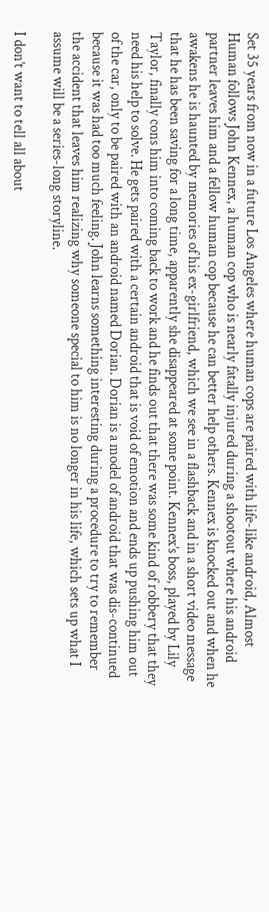Set 35 years from now in a future Los Angeles where human cops are paired with life-like android, Almost Human follows John Kennex, a human cop who is nearly fatally injured during a shootout where his android partner leaves him and a fellow human cop because he can better help others. Kennex is knocked out and when he awakens he is haunted by memories of his ex-girlfriend, which we see in a flashback and in a short video message that he has been saving for a long time, apparently she disappeared at some point. Kennex’s boss, played by Lily Taylor, finally cons him into coming back to work and he finds out that there was some kind of robbery that they need his help to solve. He gets paired with a certain android that is void of emotion and ends up pushing him out of the car, only to be paired with an android named Dorian. Dorian is a model of android that was dis-continued because it was had too much feeling. John learns something interesting during a procedure to try to remember the accident that leaves him realizing why someone special to him is no longer in his life, which sets up what I assume will be a series-long storyline.

I don’t want to tell all about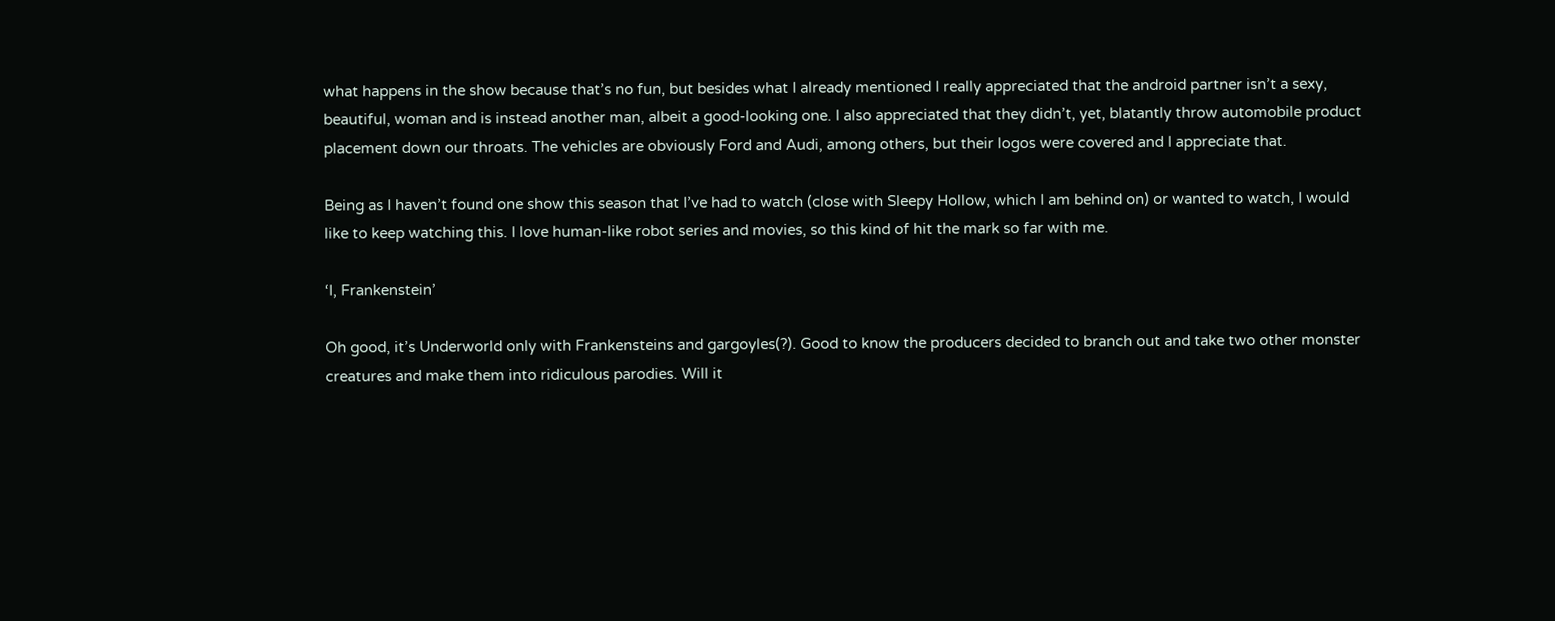what happens in the show because that’s no fun, but besides what I already mentioned I really appreciated that the android partner isn’t a sexy, beautiful, woman and is instead another man, albeit a good-looking one. I also appreciated that they didn’t, yet, blatantly throw automobile product placement down our throats. The vehicles are obviously Ford and Audi, among others, but their logos were covered and I appreciate that.

Being as I haven’t found one show this season that I’ve had to watch (close with Sleepy Hollow, which I am behind on) or wanted to watch, I would like to keep watching this. I love human-like robot series and movies, so this kind of hit the mark so far with me.

‘I, Frankenstein’

Oh good, it’s Underworld only with Frankensteins and gargoyles(?). Good to know the producers decided to branch out and take two other monster creatures and make them into ridiculous parodies. Will it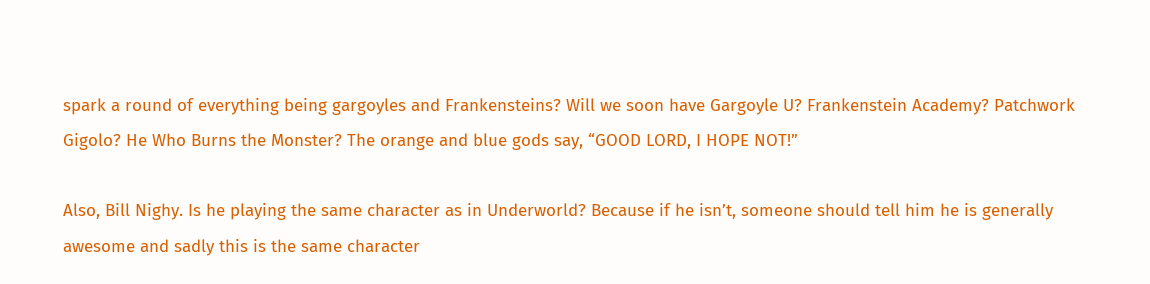spark a round of everything being gargoyles and Frankensteins? Will we soon have Gargoyle U? Frankenstein Academy? Patchwork Gigolo? He Who Burns the Monster? The orange and blue gods say, “GOOD LORD, I HOPE NOT!”

Also, Bill Nighy. Is he playing the same character as in Underworld? Because if he isn’t, someone should tell him he is generally awesome and sadly this is the same character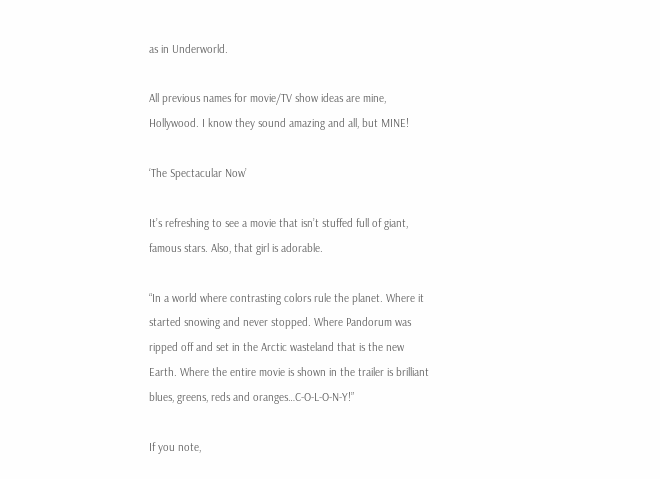as in Underworld.

All previous names for movie/TV show ideas are mine, Hollywood. I know they sound amazing and all, but MINE!

‘The Spectacular Now’

It’s refreshing to see a movie that isn’t stuffed full of giant, famous stars. Also, that girl is adorable.

“In a world where contrasting colors rule the planet. Where it started snowing and never stopped. Where Pandorum was ripped off and set in the Arctic wasteland that is the new Earth. Where the entire movie is shown in the trailer is brilliant blues, greens, reds and oranges…C-O-L-O-N-Y!”

If you note,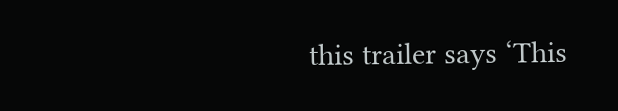this trailer says ‘This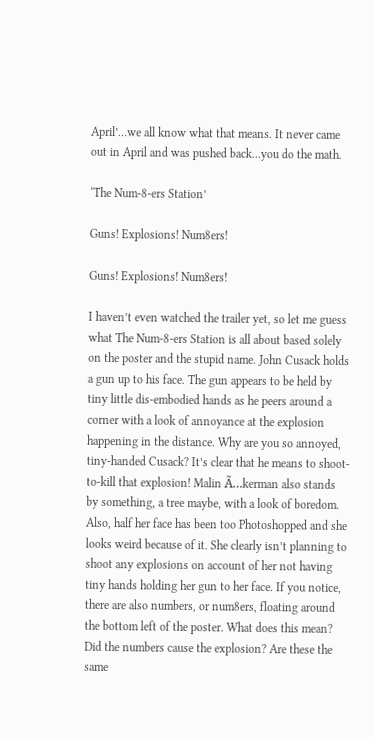April’…we all know what that means. It never came out in April and was pushed back…you do the math.

‘The Num-8-ers Station’

Guns! Explosions! Num8ers!

Guns! Explosions! Num8ers!

I haven’t even watched the trailer yet, so let me guess what The Num-8-ers Station is all about based solely on the poster and the stupid name. John Cusack holds a gun up to his face. The gun appears to be held by tiny little dis-embodied hands as he peers around a corner with a look of annoyance at the explosion happening in the distance. Why are you so annoyed, tiny-handed Cusack? It’s clear that he means to shoot-to-kill that explosion! Malin Ã…kerman also stands by something, a tree maybe, with a look of boredom. Also, half her face has been too Photoshopped and she looks weird because of it. She clearly isn’t planning to shoot any explosions on account of her not having tiny hands holding her gun to her face. If you notice, there are also numbers, or num8ers, floating around the bottom left of the poster. What does this mean? Did the numbers cause the explosion? Are these the same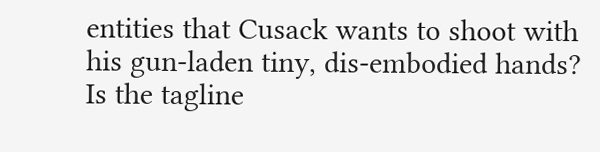entities that Cusack wants to shoot with his gun-laden tiny, dis-embodied hands? Is the tagline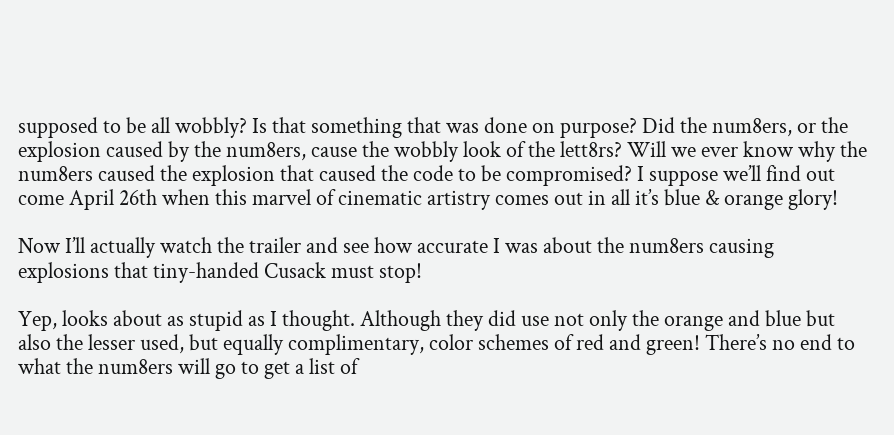supposed to be all wobbly? Is that something that was done on purpose? Did the num8ers, or the explosion caused by the num8ers, cause the wobbly look of the lett8rs? Will we ever know why the num8ers caused the explosion that caused the code to be compromised? I suppose we’ll find out come April 26th when this marvel of cinematic artistry comes out in all it’s blue & orange glory!

Now I’ll actually watch the trailer and see how accurate I was about the num8ers causing explosions that tiny-handed Cusack must stop!

Yep, looks about as stupid as I thought. Although they did use not only the orange and blue but also the lesser used, but equally complimentary, color schemes of red and green! There’s no end to what the num8ers will go to get a list of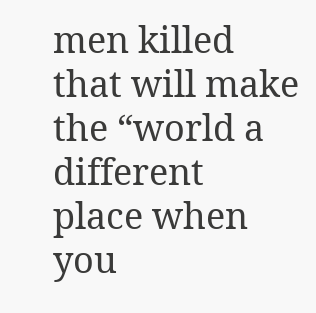men killed that will make the “world a different place when you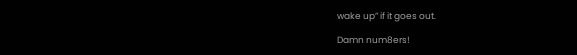wake up” if it goes out.

Damn num8ers!